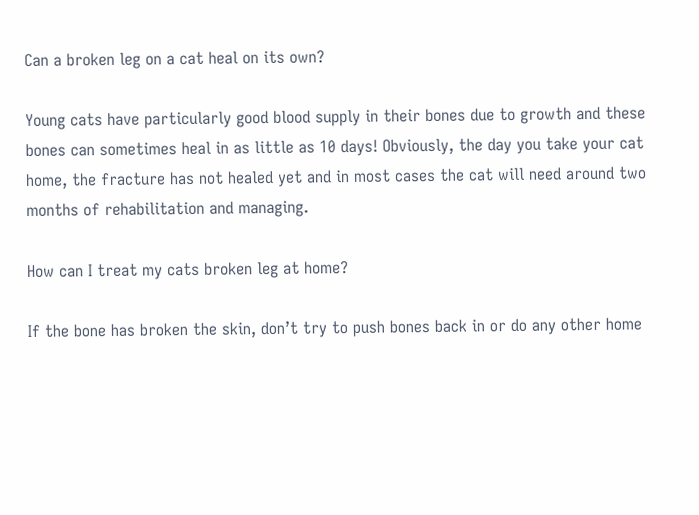Can a broken leg on a cat heal on its own?

Young cats have particularly good blood supply in their bones due to growth and these bones can sometimes heal in as little as 10 days! Obviously, the day you take your cat home, the fracture has not healed yet and in most cases the cat will need around two months of rehabilitation and managing.

How can I treat my cats broken leg at home?

If the bone has broken the skin, don’t try to push bones back in or do any other home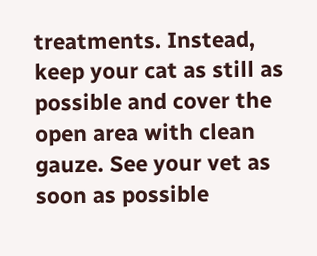treatments. Instead, keep your cat as still as possible and cover the open area with clean gauze. See your vet as soon as possible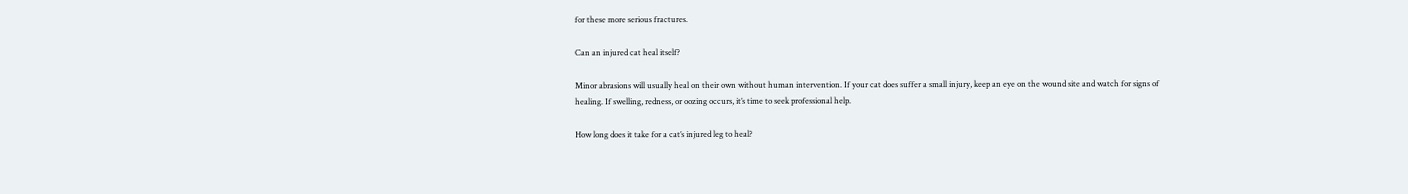for these more serious fractures.

Can an injured cat heal itself?

Minor abrasions will usually heal on their own without human intervention. If your cat does suffer a small injury, keep an eye on the wound site and watch for signs of healing. If swelling, redness, or oozing occurs, it’s time to seek professional help.

How long does it take for a cat’s injured leg to heal?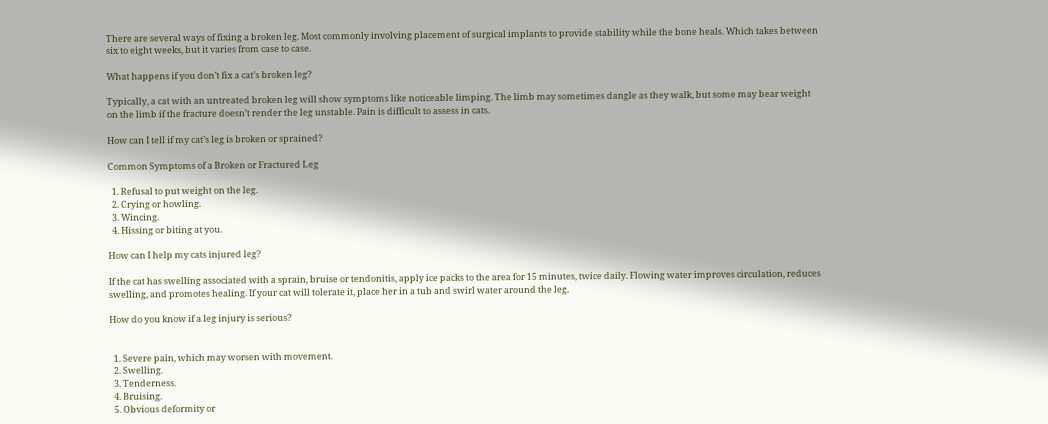There are several ways of fixing a broken leg. Most commonly involving placement of surgical implants to provide stability while the bone heals. Which takes between six to eight weeks, but it varies from case to case.

What happens if you don’t fix a cat’s broken leg?

Typically, a cat with an untreated broken leg will show symptoms like noticeable limping. The limb may sometimes dangle as they walk, but some may bear weight on the limb if the fracture doesn’t render the leg unstable. Pain is difficult to assess in cats.

How can I tell if my cat’s leg is broken or sprained?

Common Symptoms of a Broken or Fractured Leg

  1. Refusal to put weight on the leg.
  2. Crying or howling.
  3. Wincing.
  4. Hissing or biting at you.

How can I help my cats injured leg?

If the cat has swelling associated with a sprain, bruise or tendonitis, apply ice packs to the area for 15 minutes, twice daily. Flowing water improves circulation, reduces swelling, and promotes healing. If your cat will tolerate it, place her in a tub and swirl water around the leg.

How do you know if a leg injury is serious?


  1. Severe pain, which may worsen with movement.
  2. Swelling.
  3. Tenderness.
  4. Bruising.
  5. Obvious deformity or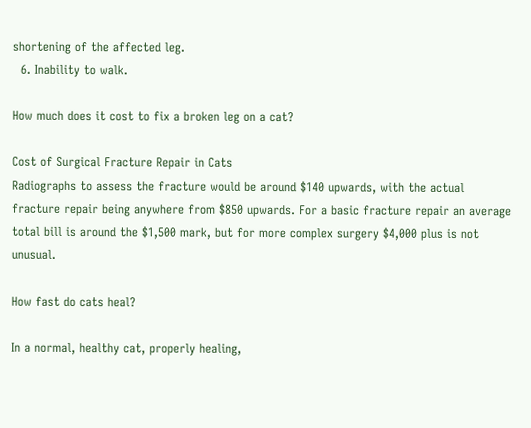shortening of the affected leg.
  6. Inability to walk.

How much does it cost to fix a broken leg on a cat?

Cost of Surgical Fracture Repair in Cats
Radiographs to assess the fracture would be around $140 upwards, with the actual fracture repair being anywhere from $850 upwards. For a basic fracture repair an average total bill is around the $1,500 mark, but for more complex surgery $4,000 plus is not unusual.

How fast do cats heal?

In a normal, healthy cat, properly healing,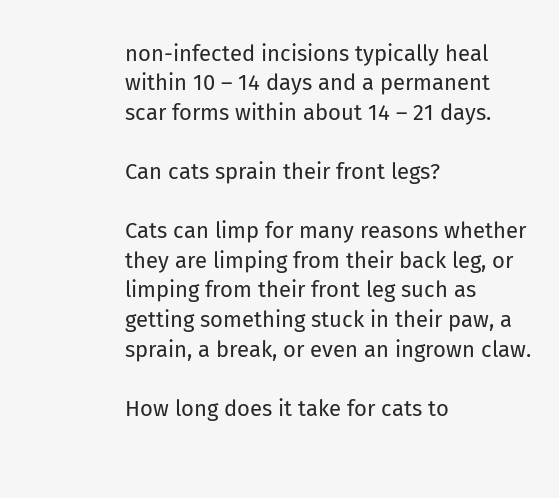non-infected incisions typically heal within 10 – 14 days and a permanent scar forms within about 14 – 21 days.

Can cats sprain their front legs?

Cats can limp for many reasons whether they are limping from their back leg, or limping from their front leg such as getting something stuck in their paw, a sprain, a break, or even an ingrown claw.

How long does it take for cats to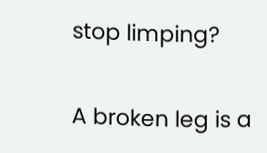stop limping?

A broken leg is a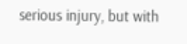serious injury, but with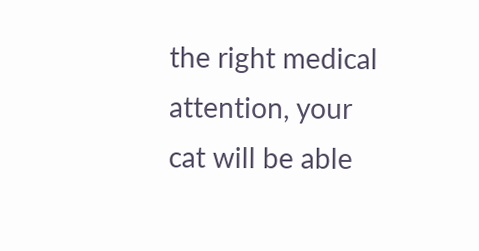the right medical attention, your cat will be able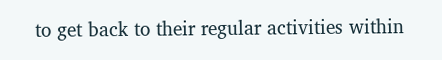to get back to their regular activities within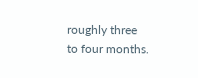roughly three to four months.